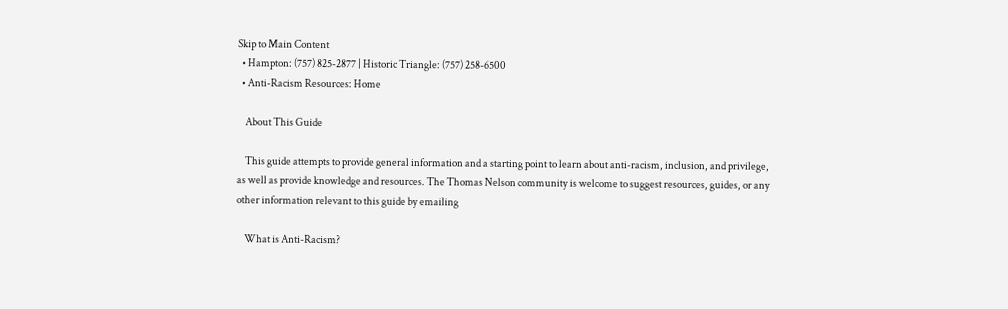Skip to Main Content
  • Hampton: (757) 825-2877 | Historic Triangle: (757) 258-6500
  • Anti-Racism Resources: Home

    About This Guide

    This guide attempts to provide general information and a starting point to learn about anti-racism, inclusion, and privilege, as well as provide knowledge and resources. The Thomas Nelson community is welcome to suggest resources, guides, or any other information relevant to this guide by emailing

    What is Anti-Racism?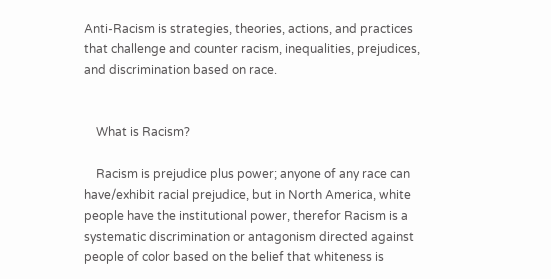Anti-Racism is strategies, theories, actions, and practices that challenge and counter racism, inequalities, prejudices, and discrimination based on race.


    What is Racism?

    Racism is prejudice plus power; anyone of any race can have/exhibit racial prejudice, but in North America, white people have the institutional power, therefor Racism is a systematic discrimination or antagonism directed against people of color based on the belief that whiteness is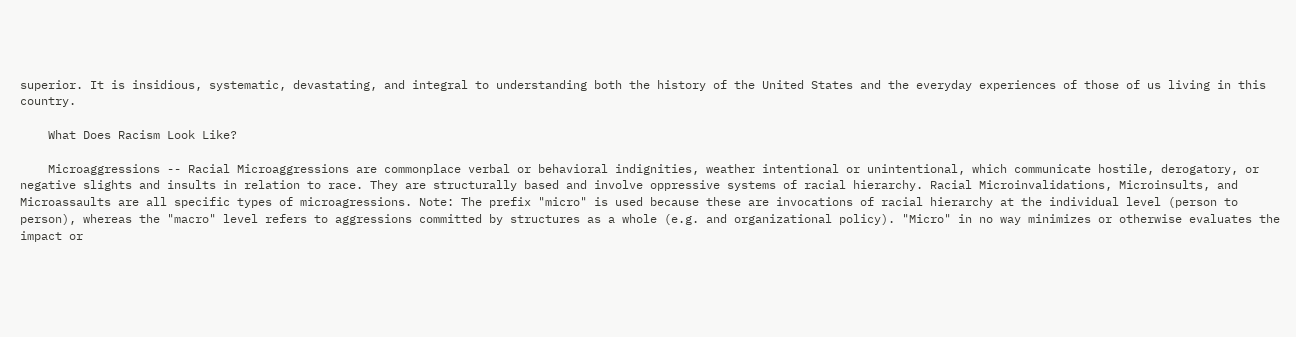superior. It is insidious, systematic, devastating, and integral to understanding both the history of the United States and the everyday experiences of those of us living in this country.

    What Does Racism Look Like?

    Microaggressions -- Racial Microaggressions are commonplace verbal or behavioral indignities, weather intentional or unintentional, which communicate hostile, derogatory, or negative slights and insults in relation to race. They are structurally based and involve oppressive systems of racial hierarchy. Racial Microinvalidations, Microinsults, and Microassaults are all specific types of microagressions. Note: The prefix "micro" is used because these are invocations of racial hierarchy at the individual level (person to person), whereas the "macro" level refers to aggressions committed by structures as a whole (e.g. and organizational policy). "Micro" in no way minimizes or otherwise evaluates the impact or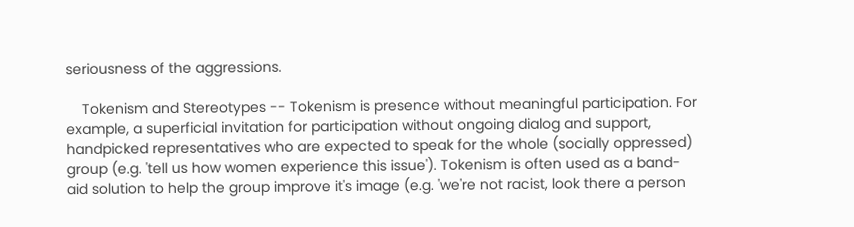seriousness of the aggressions.

    Tokenism and Stereotypes -- Tokenism is presence without meaningful participation. For example, a superficial invitation for participation without ongoing dialog and support, handpicked representatives who are expected to speak for the whole (socially oppressed) group (e.g. 'tell us how women experience this issue'). Tokenism is often used as a band-aid solution to help the group improve it's image (e.g. 'we're not racist, look there a person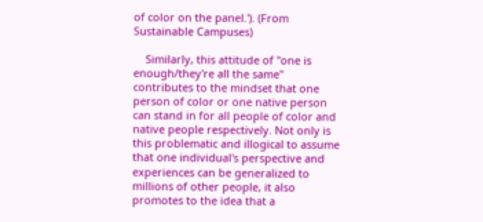of color on the panel.'). (From Sustainable Campuses)

    Similarly, this attitude of "one is enough/they're all the same" contributes to the mindset that one person of color or one native person can stand in for all people of color and native people respectively. Not only is this problematic and illogical to assume that one individual's perspective and experiences can be generalized to millions of other people, it also promotes to the idea that a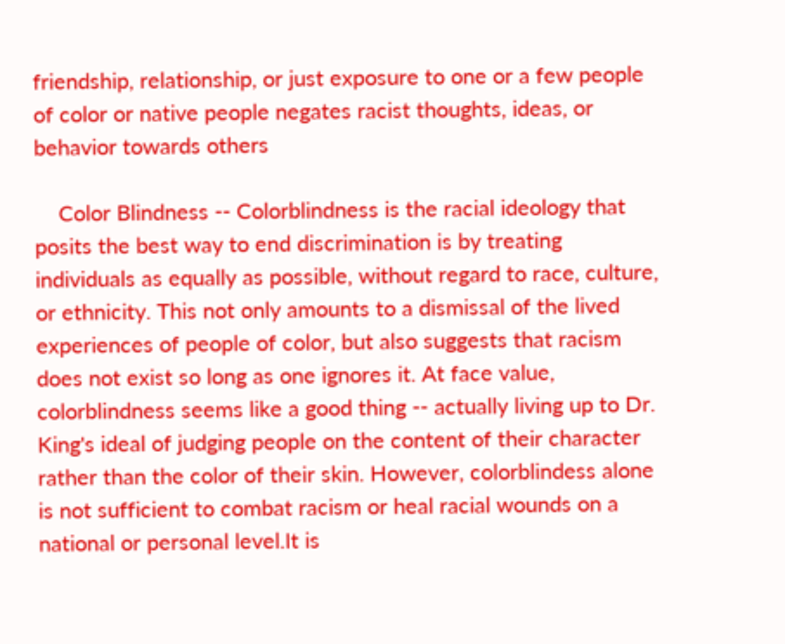friendship, relationship, or just exposure to one or a few people of color or native people negates racist thoughts, ideas, or behavior towards others

    Color Blindness -- Colorblindness is the racial ideology that posits the best way to end discrimination is by treating individuals as equally as possible, without regard to race, culture, or ethnicity. This not only amounts to a dismissal of the lived experiences of people of color, but also suggests that racism does not exist so long as one ignores it. At face value, colorblindness seems like a good thing -- actually living up to Dr. King's ideal of judging people on the content of their character rather than the color of their skin. However, colorblindess alone is not sufficient to combat racism or heal racial wounds on a national or personal level.It is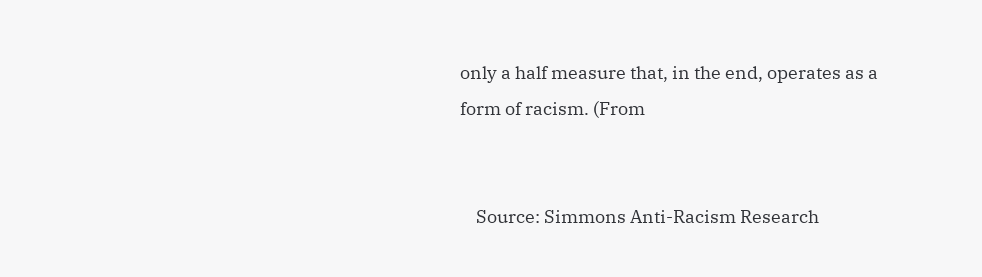only a half measure that, in the end, operates as a form of racism. (From


    Source: Simmons Anti-Racism Research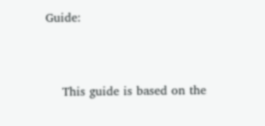Guide:


    This guide is based on the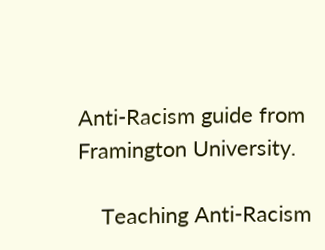Anti-Racism guide from Framington University.

    Teaching Anti-Racism